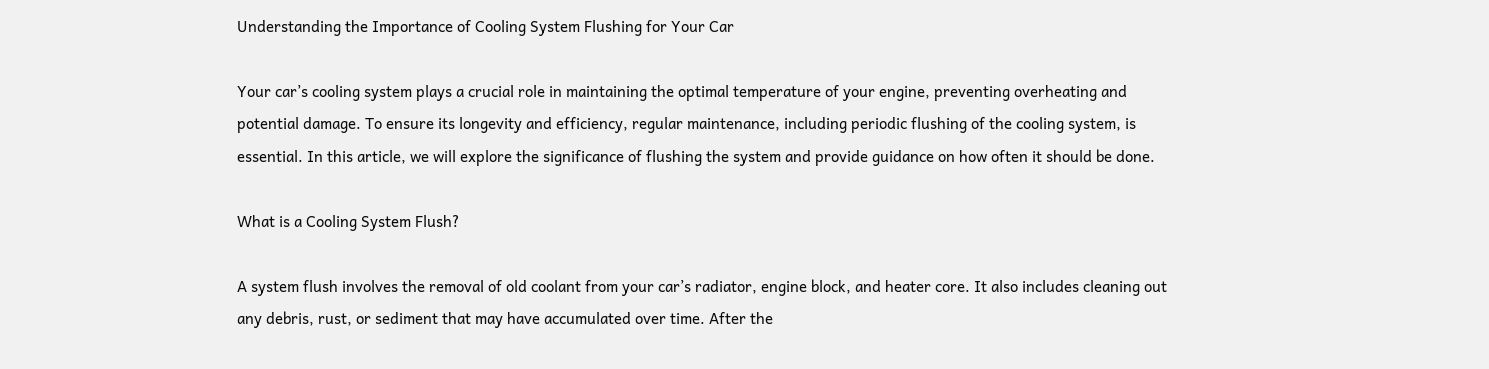Understanding the Importance of Cooling System Flushing for Your Car

Your car’s cooling system plays a crucial role in maintaining the optimal temperature of your engine, preventing overheating and potential damage. To ensure its longevity and efficiency, regular maintenance, including periodic flushing of the cooling system, is essential. In this article, we will explore the significance of flushing the system and provide guidance on how often it should be done.

What is a Cooling System Flush?

A system flush involves the removal of old coolant from your car’s radiator, engine block, and heater core. It also includes cleaning out any debris, rust, or sediment that may have accumulated over time. After the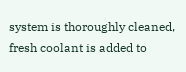system is thoroughly cleaned, fresh coolant is added to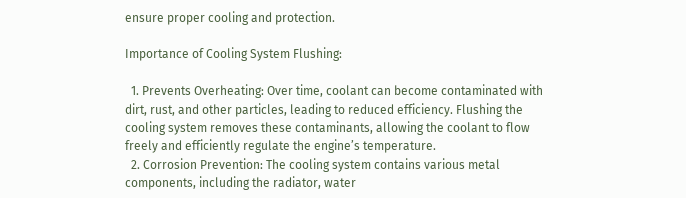ensure proper cooling and protection.

Importance of Cooling System Flushing:

  1. Prevents Overheating: Over time, coolant can become contaminated with dirt, rust, and other particles, leading to reduced efficiency. Flushing the cooling system removes these contaminants, allowing the coolant to flow freely and efficiently regulate the engine’s temperature.
  2. Corrosion Prevention: The cooling system contains various metal components, including the radiator, water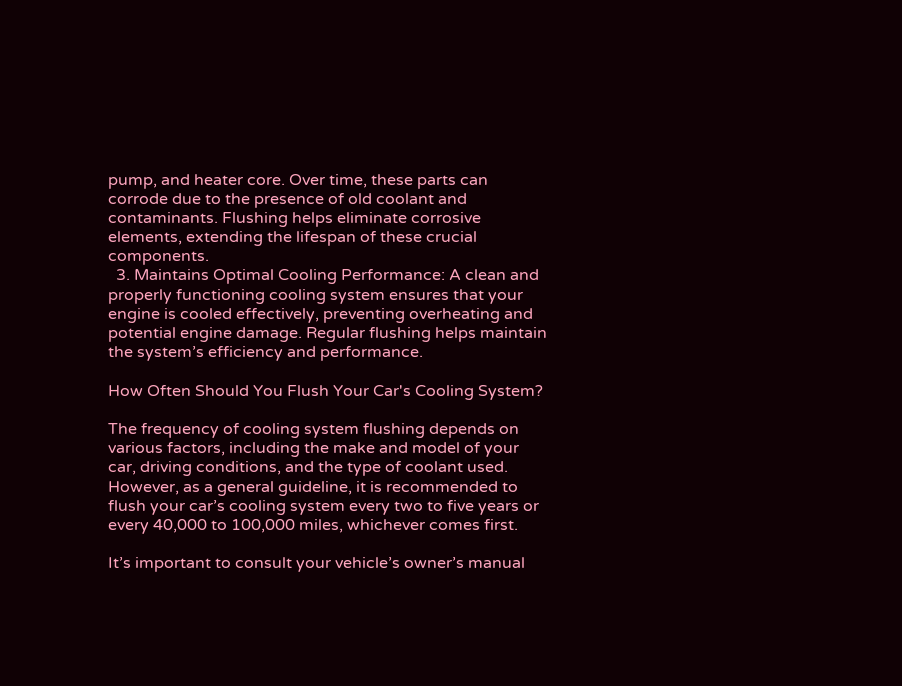pump, and heater core. Over time, these parts can corrode due to the presence of old coolant and contaminants. Flushing helps eliminate corrosive elements, extending the lifespan of these crucial components.
  3. Maintains Optimal Cooling Performance: A clean and properly functioning cooling system ensures that your engine is cooled effectively, preventing overheating and potential engine damage. Regular flushing helps maintain the system’s efficiency and performance.

How Often Should You Flush Your Car's Cooling System?

The frequency of cooling system flushing depends on various factors, including the make and model of your car, driving conditions, and the type of coolant used. However, as a general guideline, it is recommended to flush your car’s cooling system every two to five years or every 40,000 to 100,000 miles, whichever comes first.

It’s important to consult your vehicle’s owner’s manual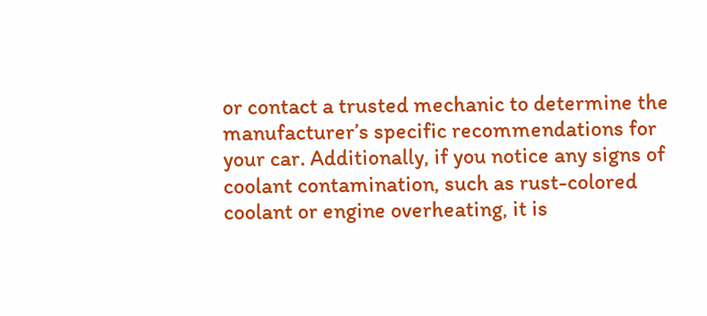or contact a trusted mechanic to determine the manufacturer’s specific recommendations for your car. Additionally, if you notice any signs of coolant contamination, such as rust-colored coolant or engine overheating, it is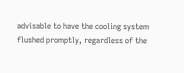advisable to have the cooling system flushed promptly, regardless of the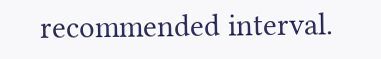recommended interval.